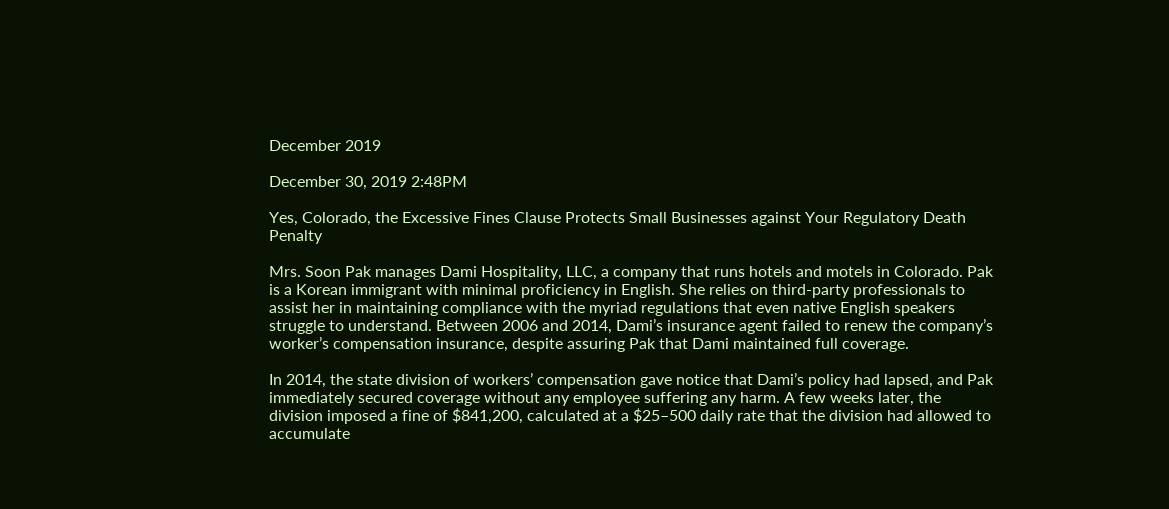December 2019

December 30, 2019 2:48PM

Yes, Colorado, the Excessive Fines Clause Protects Small Businesses against Your Regulatory Death Penalty

Mrs. Soon Pak manages Dami Hospitality, LLC, a company that runs hotels and motels in Colorado. Pak is a Korean immigrant with minimal proficiency in English. She relies on third‐party professionals to assist her in maintaining compliance with the myriad regulations that even native English speakers struggle to understand. Between 2006 and 2014, Dami’s insurance agent failed to renew the company’s worker’s compensation insurance, despite assuring Pak that Dami maintained full coverage.

In 2014, the state division of workers’ compensation gave notice that Dami’s policy had lapsed, and Pak immediately secured coverage without any employee suffering any harm. A few weeks later, the division imposed a fine of $841,200, calculated at a $25–500 daily rate that the division had allowed to accumulate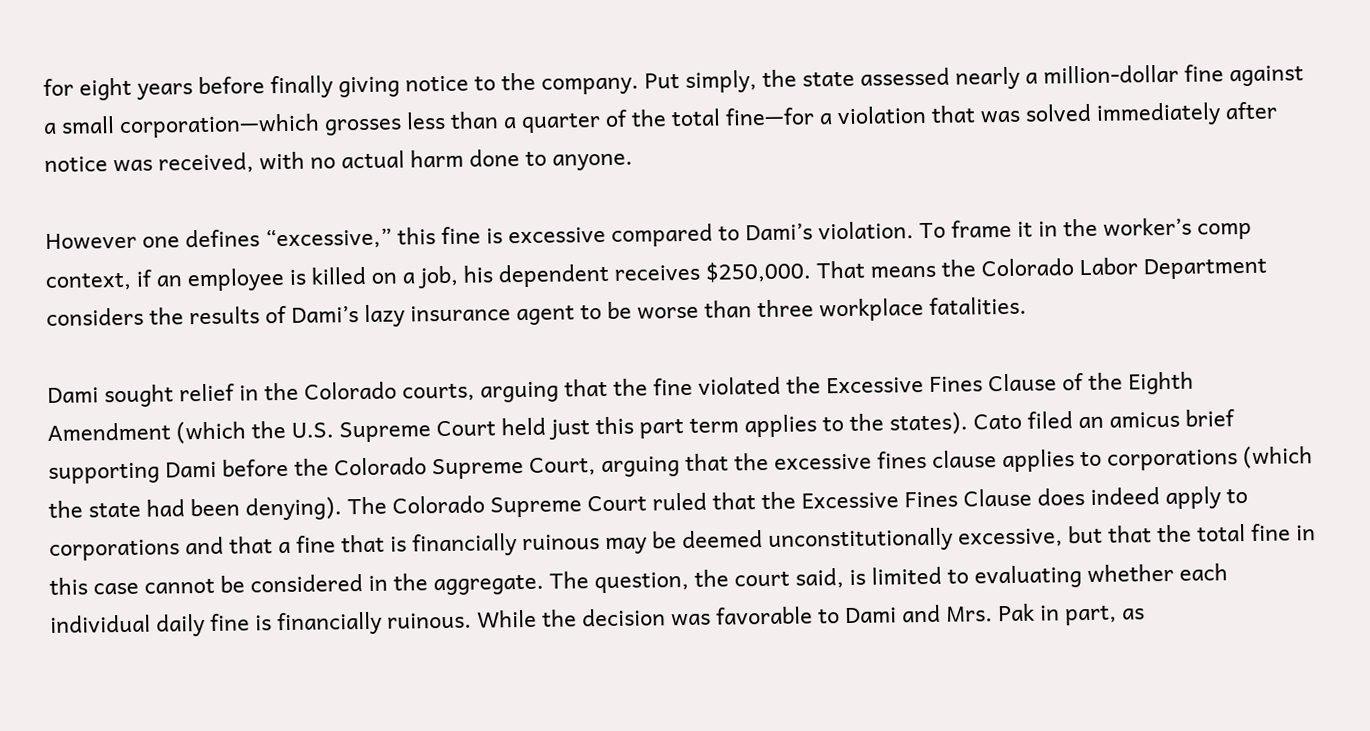for eight years before finally giving notice to the company. Put simply, the state assessed nearly a million‐dollar fine against a small corporation—which grosses less than a quarter of the total fine—for a violation that was solved immediately after notice was received, with no actual harm done to anyone.

However one defines “excessive,” this fine is excessive compared to Dami’s violation. To frame it in the worker’s comp context, if an employee is killed on a job, his dependent receives $250,000. That means the Colorado Labor Department considers the results of Dami’s lazy insurance agent to be worse than three workplace fatalities.

Dami sought relief in the Colorado courts, arguing that the fine violated the Excessive Fines Clause of the Eighth Amendment (which the U.S. Supreme Court held just this part term applies to the states). Cato filed an amicus brief supporting Dami before the Colorado Supreme Court, arguing that the excessive fines clause applies to corporations (which the state had been denying). The Colorado Supreme Court ruled that the Excessive Fines Clause does indeed apply to corporations and that a fine that is financially ruinous may be deemed unconstitutionally excessive, but that the total fine in this case cannot be considered in the aggregate. The question, the court said, is limited to evaluating whether each individual daily fine is financially ruinous. While the decision was favorable to Dami and Mrs. Pak in part, as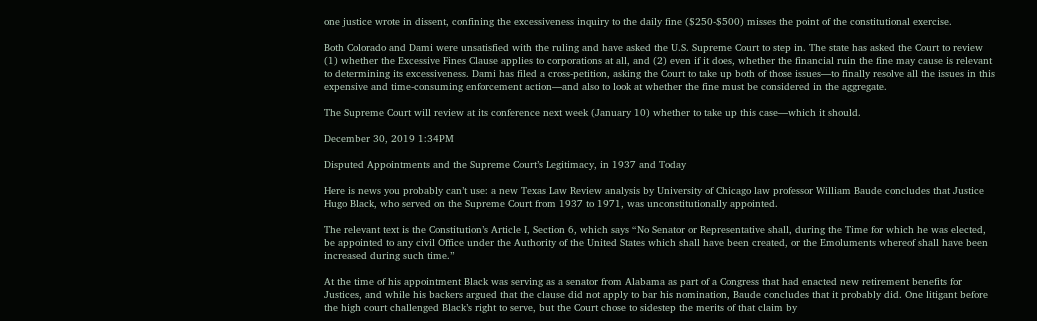one justice wrote in dissent, confining the excessiveness inquiry to the daily fine ($250-$500) misses the point of the constitutional exercise.

Both Colorado and Dami were unsatisfied with the ruling and have asked the U.S. Supreme Court to step in. The state has asked the Court to review (1) whether the Excessive Fines Clause applies to corporations at all, and (2) even if it does, whether the financial ruin the fine may cause is relevant to determining its excessiveness. Dami has filed a cross‐petition, asking the Court to take up both of those issues—to finally resolve all the issues in this expensive and time‐consuming enforcement action—and also to look at whether the fine must be considered in the aggregate.

The Supreme Court will review at its conference next week (January 10) whether to take up this case—which it should.

December 30, 2019 1:34PM

Disputed Appointments and the Supreme Court’s Legitimacy, in 1937 and Today

Here is news you probably can’t use: a new Texas Law Review analysis by University of Chicago law professor William Baude concludes that Justice Hugo Black, who served on the Supreme Court from 1937 to 1971, was unconstitutionally appointed.

The relevant text is the Constitution’s Article I, Section 6, which says “No Senator or Representative shall, during the Time for which he was elected, be appointed to any civil Office under the Authority of the United States which shall have been created, or the Emoluments whereof shall have been increased during such time.”

At the time of his appointment Black was serving as a senator from Alabama as part of a Congress that had enacted new retirement benefits for Justices, and while his backers argued that the clause did not apply to bar his nomination, Baude concludes that it probably did. One litigant before the high court challenged Black’s right to serve, but the Court chose to sidestep the merits of that claim by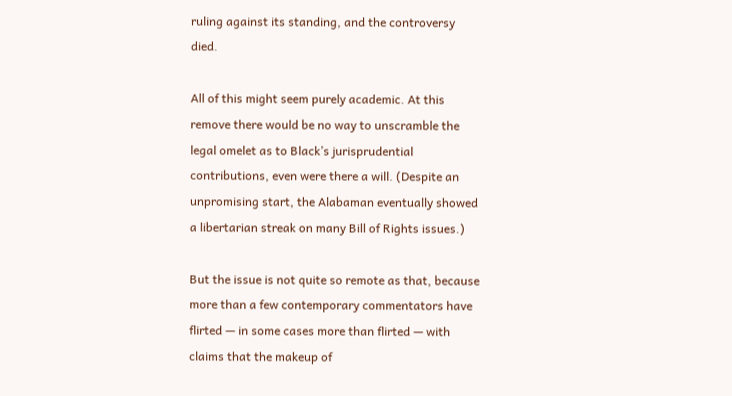ruling against its standing, and the controversy died.

All of this might seem purely academic. At this remove there would be no way to unscramble the legal omelet as to Black’s jurisprudential contributions, even were there a will. (Despite an unpromising start, the Alabaman eventually showed a libertarian streak on many Bill of Rights issues.)

But the issue is not quite so remote as that, because more than a few contemporary commentators have flirted — in some cases more than flirted — with claims that the makeup of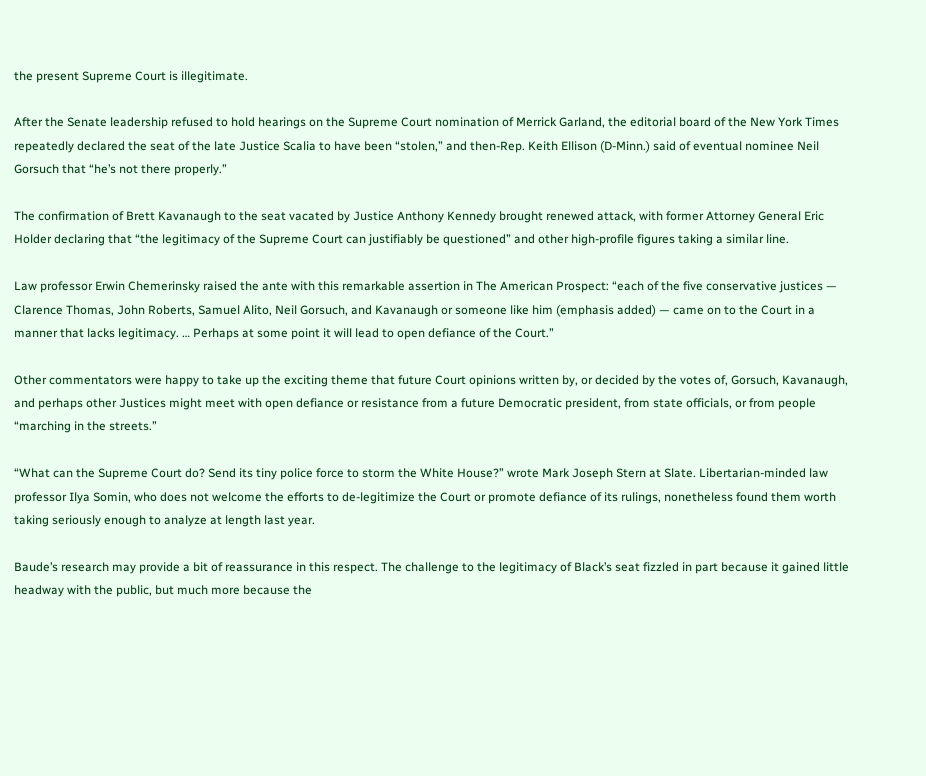the present Supreme Court is illegitimate.

After the Senate leadership refused to hold hearings on the Supreme Court nomination of Merrick Garland, the editorial board of the New York Times repeatedly declared the seat of the late Justice Scalia to have been “stolen,” and then‐Rep. Keith Ellison (D‐Minn.) said of eventual nominee Neil Gorsuch that “he’s not there properly.”

The confirmation of Brett Kavanaugh to the seat vacated by Justice Anthony Kennedy brought renewed attack, with former Attorney General Eric Holder declaring that “the legitimacy of the Supreme Court can justifiably be questioned” and other high‐profile figures taking a similar line.

Law professor Erwin Chemerinsky raised the ante with this remarkable assertion in The American Prospect: “each of the five conservative justices — Clarence Thomas, John Roberts, Samuel Alito, Neil Gorsuch, and Kavanaugh or someone like him (emphasis added) — came on to the Court in a manner that lacks legitimacy. … Perhaps at some point it will lead to open defiance of the Court.”

Other commentators were happy to take up the exciting theme that future Court opinions written by, or decided by the votes of, Gorsuch, Kavanaugh, and perhaps other Justices might meet with open defiance or resistance from a future Democratic president, from state officials, or from people “marching in the streets.”

“What can the Supreme Court do? Send its tiny police force to storm the White House?” wrote Mark Joseph Stern at Slate. Libertarian‐minded law professor Ilya Somin, who does not welcome the efforts to de‐legitimize the Court or promote defiance of its rulings, nonetheless found them worth taking seriously enough to analyze at length last year.

Baude’s research may provide a bit of reassurance in this respect. The challenge to the legitimacy of Black’s seat fizzled in part because it gained little headway with the public, but much more because the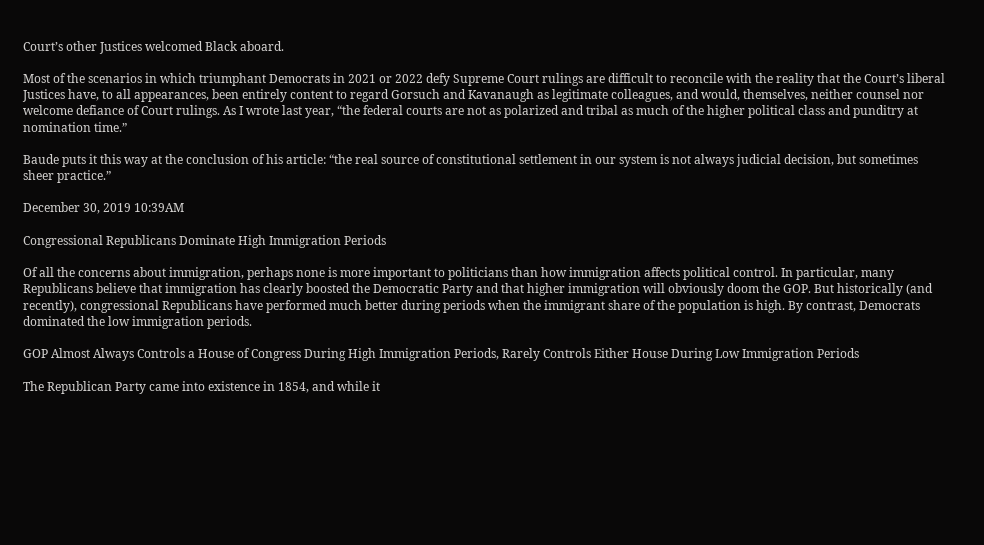Court’s other Justices welcomed Black aboard.

Most of the scenarios in which triumphant Democrats in 2021 or 2022 defy Supreme Court rulings are difficult to reconcile with the reality that the Court’s liberal Justices have, to all appearances, been entirely content to regard Gorsuch and Kavanaugh as legitimate colleagues, and would, themselves, neither counsel nor welcome defiance of Court rulings. As I wrote last year, “the federal courts are not as polarized and tribal as much of the higher political class and punditry at nomination time.”

Baude puts it this way at the conclusion of his article: “the real source of constitutional settlement in our system is not always judicial decision, but sometimes sheer practice.”

December 30, 2019 10:39AM

Congressional Republicans Dominate High Immigration Periods

Of all the concerns about immigration, perhaps none is more important to politicians than how immigration affects political control. In particular, many Republicans believe that immigration has clearly boosted the Democratic Party and that higher immigration will obviously doom the GOP. But historically (and recently), congressional Republicans have performed much better during periods when the immigrant share of the population is high. By contrast, Democrats dominated the low immigration periods.

GOP Almost Always Controls a House of Congress During High Immigration Periods, Rarely Controls Either House During Low Immigration Periods

The Republican Party came into existence in 1854, and while it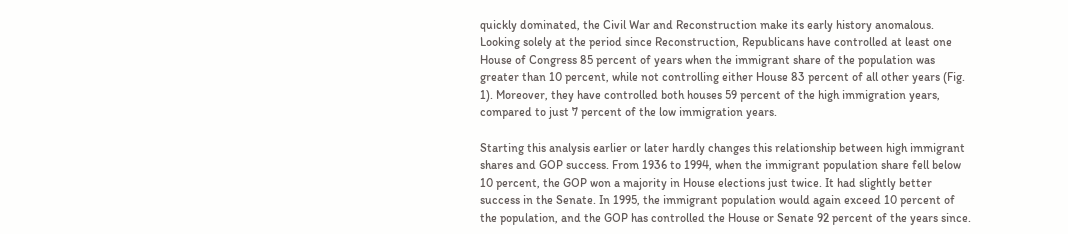quickly dominated, the Civil War and Reconstruction make its early history anomalous. Looking solely at the period since Reconstruction, Republicans have controlled at least one House of Congress 85 percent of years when the immigrant share of the population was greater than 10 percent, while not controlling either House 83 percent of all other years (Fig. 1). Moreover, they have controlled both houses 59 percent of the high immigration years, compared to just 7 percent of the low immigration years.

Starting this analysis earlier or later hardly changes this relationship between high immigrant shares and GOP success. From 1936 to 1994, when the immigrant population share fell below 10 percent, the GOP won a majority in House elections just twice. It had slightly better success in the Senate. In 1995, the immigrant population would again exceed 10 percent of the population, and the GOP has controlled the House or Senate 92 percent of the years since.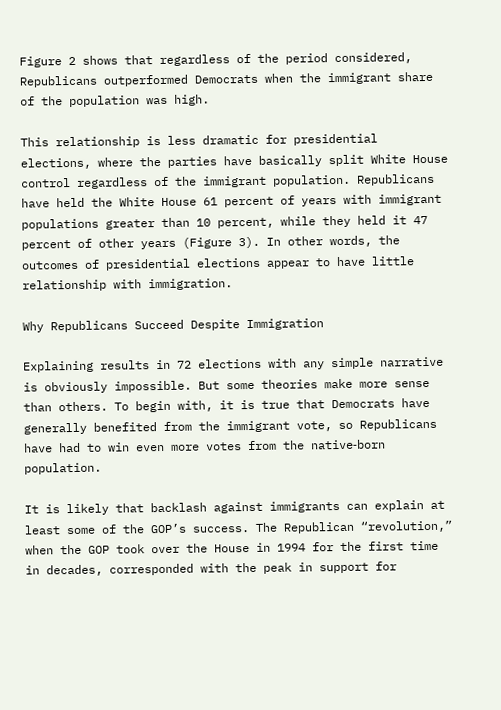Figure 2 shows that regardless of the period considered, Republicans outperformed Democrats when the immigrant share of the population was high.

This relationship is less dramatic for presidential elections, where the parties have basically split White House control regardless of the immigrant population. Republicans have held the White House 61 percent of years with immigrant populations greater than 10 percent, while they held it 47 percent of other years (Figure 3). In other words, the outcomes of presidential elections appear to have little relationship with immigration.

Why Republicans Succeed Despite Immigration

Explaining results in 72 elections with any simple narrative is obviously impossible. But some theories make more sense than others. To begin with, it is true that Democrats have generally benefited from the immigrant vote, so Republicans have had to win even more votes from the native‐born population.

It is likely that backlash against immigrants can explain at least some of the GOP’s success. The Republican “revolution,” when the GOP took over the House in 1994 for the first time in decades, corresponded with the peak in support for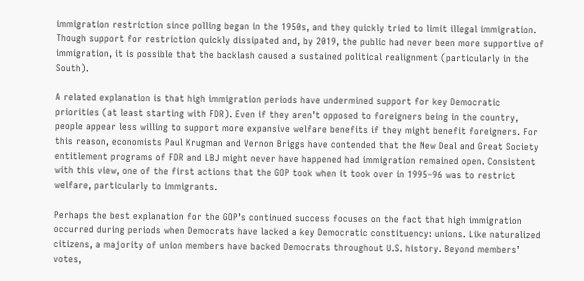immigration restriction since polling began in the 1950s, and they quickly tried to limit illegal immigration. Though support for restriction quickly dissipated and, by 2019, the public had never been more supportive of immigration, it is possible that the backlash caused a sustained political realignment (particularly in the South).

A related explanation is that high immigration periods have undermined support for key Democratic priorities (at least starting with FDR). Even if they aren’t opposed to foreigners being in the country, people appear less willing to support more expansive welfare benefits if they might benefit foreigners. For this reason, economists Paul Krugman and Vernon Briggs have contended that the New Deal and Great Society entitlement programs of FDR and LBJ might never have happened had immigration remained open. Consistent with this view, one of the first actions that the GOP took when it took over in 1995–96 was to restrict welfare, particularly to immigrants.

Perhaps the best explanation for the GOP’s continued success focuses on the fact that high immigration occurred during periods when Democrats have lacked a key Democratic constituency: unions. Like naturalized citizens, a majority of union members have backed Democrats throughout U.S. history. Beyond members’ votes,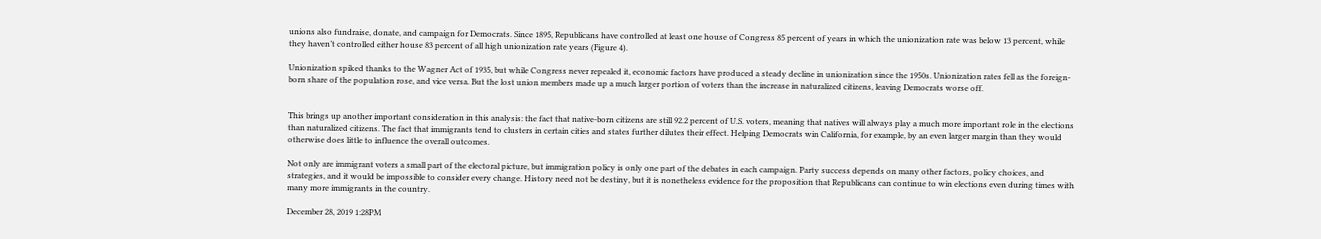unions also fundraise, donate, and campaign for Democrats. Since 1895, Republicans have controlled at least one house of Congress 85 percent of years in which the unionization rate was below 13 percent, while they haven’t controlled either house 83 percent of all high unionization rate years (Figure 4).

Unionization spiked thanks to the Wagner Act of 1935, but while Congress never repealed it, economic factors have produced a steady decline in unionization since the 1950s. Unionization rates fell as the foreign‐born share of the population rose, and vice versa. But the lost union members made up a much larger portion of voters than the increase in naturalized citizens, leaving Democrats worse off.


This brings up another important consideration in this analysis: the fact that native‐born citizens are still 92.2 percent of U.S. voters, meaning that natives will always play a much more important role in the elections than naturalized citizens. The fact that immigrants tend to clusters in certain cities and states further dilutes their effect. Helping Democrats win California, for example, by an even larger margin than they would otherwise does little to influence the overall outcomes.

Not only are immigrant voters a small part of the electoral picture, but immigration policy is only one part of the debates in each campaign. Party success depends on many other factors, policy choices, and strategies, and it would be impossible to consider every change. History need not be destiny, but it is nonetheless evidence for the proposition that Republicans can continue to win elections even during times with many more immigrants in the country.

December 28, 2019 1:28PM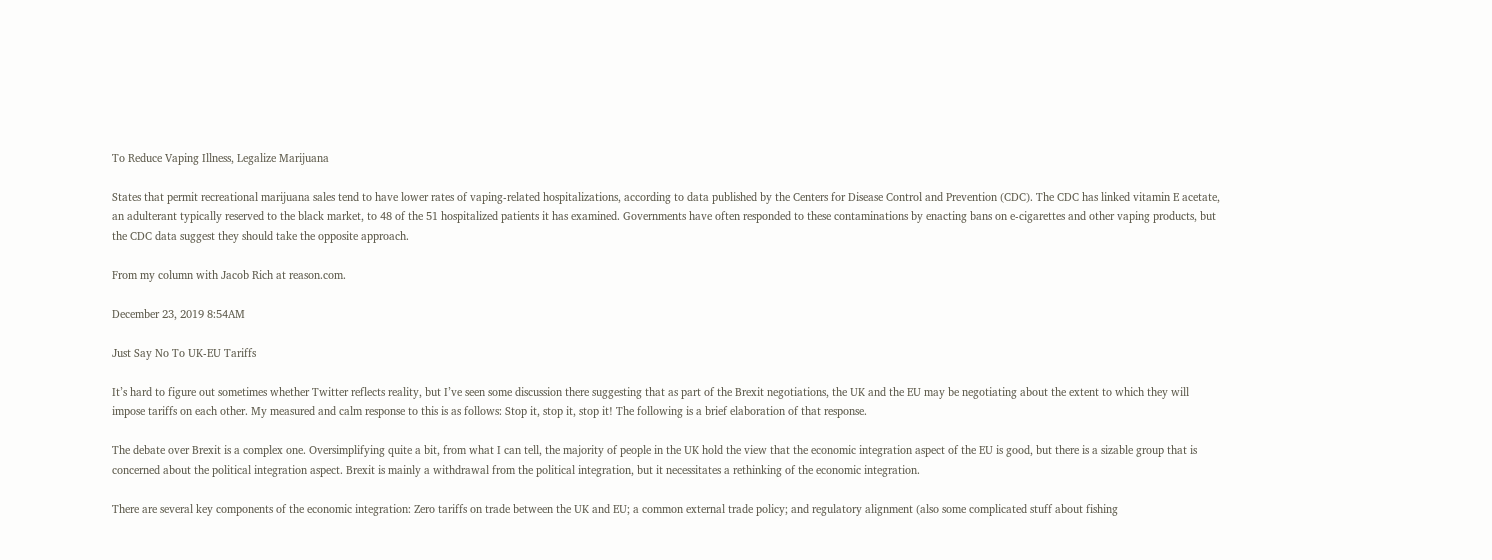To Reduce Vaping Illness, Legalize Marijuana

States that permit recreational marijuana sales tend to have lower rates of vaping‐related hospitalizations, according to data published by the Centers for Disease Control and Prevention (CDC). The CDC has linked vitamin E acetate, an adulterant typically reserved to the black market, to 48 of the 51 hospitalized patients it has examined. Governments have often responded to these contaminations by enacting bans on e‐cigarettes and other vaping products, but the CDC data suggest they should take the opposite approach.

From my column with Jacob Rich at reason.com.

December 23, 2019 8:54AM

Just Say No To UK-EU Tariffs

It’s hard to figure out sometimes whether Twitter reflects reality, but I’ve seen some discussion there suggesting that as part of the Brexit negotiations, the UK and the EU may be negotiating about the extent to which they will impose tariffs on each other. My measured and calm response to this is as follows: Stop it, stop it, stop it! The following is a brief elaboration of that response.

The debate over Brexit is a complex one. Oversimplifying quite a bit, from what I can tell, the majority of people in the UK hold the view that the economic integration aspect of the EU is good, but there is a sizable group that is concerned about the political integration aspect. Brexit is mainly a withdrawal from the political integration, but it necessitates a rethinking of the economic integration.

There are several key components of the economic integration: Zero tariffs on trade between the UK and EU; a common external trade policy; and regulatory alignment (also some complicated stuff about fishing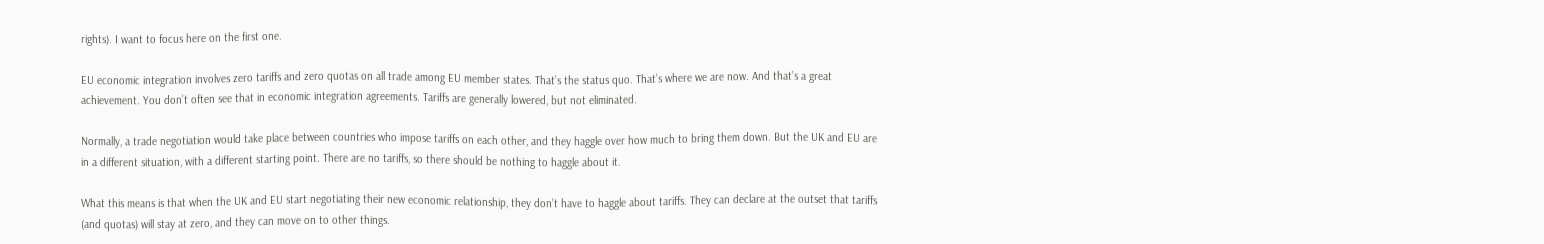rights). I want to focus here on the first one.

EU economic integration involves zero tariffs and zero quotas on all trade among EU member states. That’s the status quo. That’s where we are now. And that’s a great achievement. You don’t often see that in economic integration agreements. Tariffs are generally lowered, but not eliminated.

Normally, a trade negotiation would take place between countries who impose tariffs on each other, and they haggle over how much to bring them down. But the UK and EU are in a different situation, with a different starting point. There are no tariffs, so there should be nothing to haggle about it.

What this means is that when the UK and EU start negotiating their new economic relationship, they don’t have to haggle about tariffs. They can declare at the outset that tariffs (and quotas) will stay at zero, and they can move on to other things.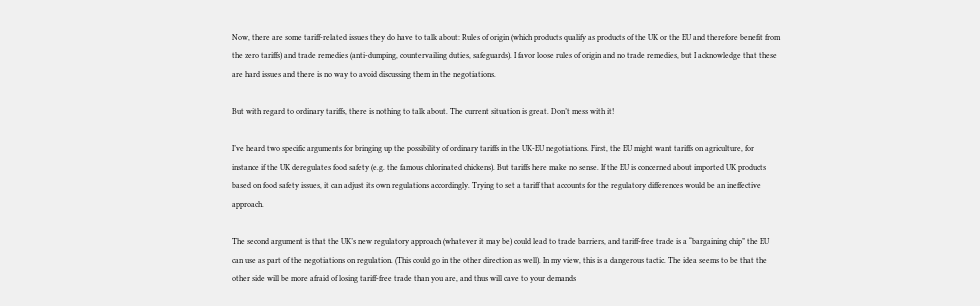Now, there are some tariff‐related issues they do have to talk about: Rules of origin (which products qualify as products of the UK or the EU and therefore benefit from the zero tariffs) and trade remedies (anti‐dumping, countervailing duties, safeguards). I favor loose rules of origin and no trade remedies, but I acknowledge that these are hard issues and there is no way to avoid discussing them in the negotiations.

But with regard to ordinary tariffs, there is nothing to talk about. The current situation is great. Don’t mess with it!

I’ve heard two specific arguments for bringing up the possibility of ordinary tariffs in the UK-EU negotiations. First, the EU might want tariffs on agriculture, for instance if the UK deregulates food safety (e.g. the famous chlorinated chickens). But tariffs here make no sense. If the EU is concerned about imported UK products based on food safety issues, it can adjust its own regulations accordingly. Trying to set a tariff that accounts for the regulatory differences would be an ineffective approach.

The second argument is that the UK’s new regulatory approach (whatever it may be) could lead to trade barriers, and tariff‐free trade is a “bargaining chip” the EU can use as part of the negotiations on regulation. (This could go in the other direction as well). In my view, this is a dangerous tactic. The idea seems to be that the other side will be more afraid of losing tariff‐free trade than you are, and thus will cave to your demands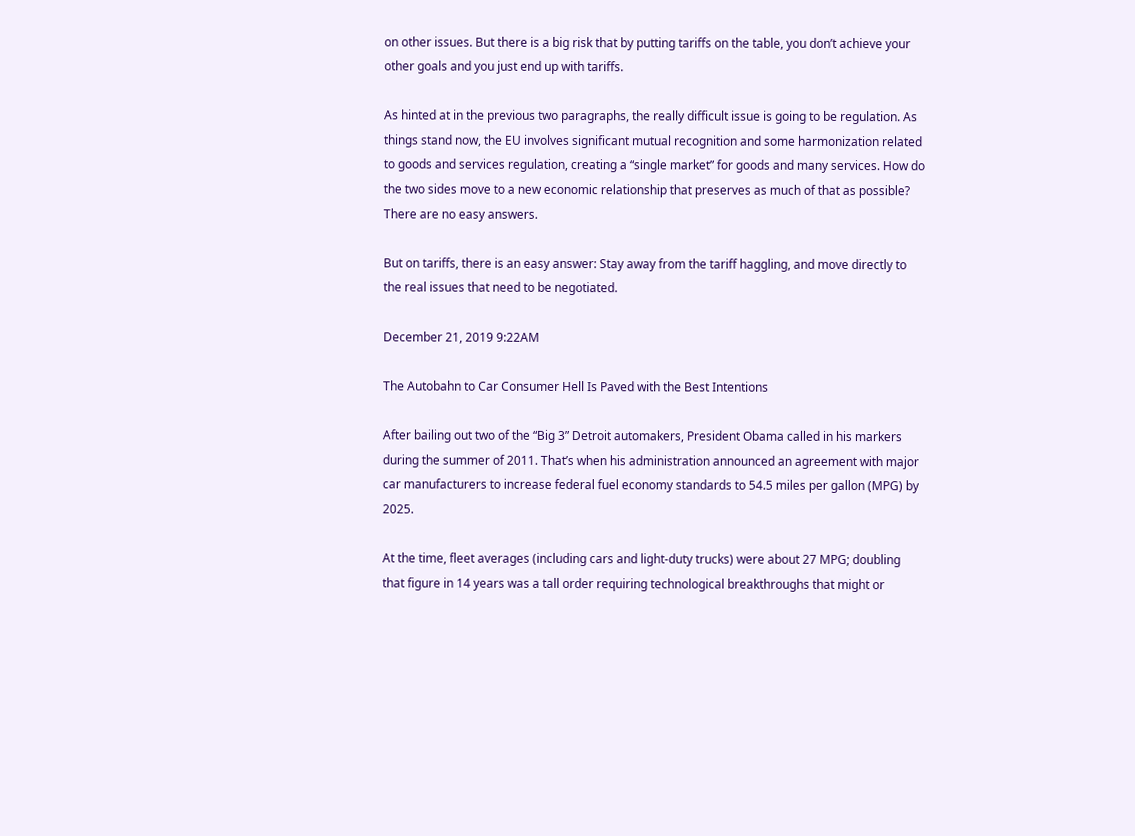on other issues. But there is a big risk that by putting tariffs on the table, you don’t achieve your other goals and you just end up with tariffs.

As hinted at in the previous two paragraphs, the really difficult issue is going to be regulation. As things stand now, the EU involves significant mutual recognition and some harmonization related to goods and services regulation, creating a “single market” for goods and many services. How do the two sides move to a new economic relationship that preserves as much of that as possible? There are no easy answers.

But on tariffs, there is an easy answer: Stay away from the tariff haggling, and move directly to the real issues that need to be negotiated.

December 21, 2019 9:22AM

The Autobahn to Car Consumer Hell Is Paved with the Best Intentions

After bailing out two of the “Big 3” Detroit automakers, President Obama called in his markers during the summer of 2011. That’s when his administration announced an agreement with major car manufacturers to increase federal fuel economy standards to 54.5 miles per gallon (MPG) by 2025.

At the time, fleet averages (including cars and light‐duty trucks) were about 27 MPG; doubling that figure in 14 years was a tall order requiring technological breakthroughs that might or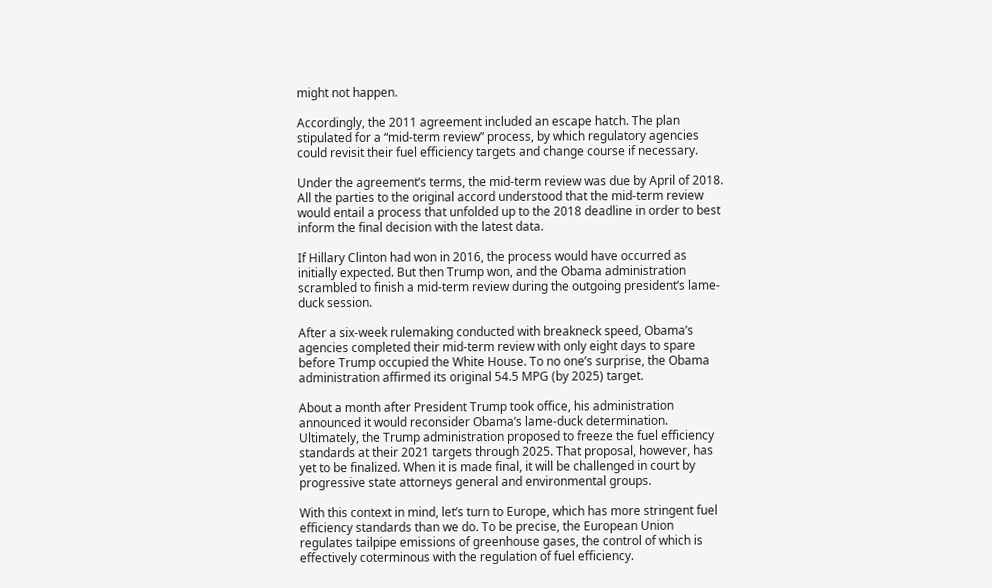might not happen.

Accordingly, the 2011 agreement included an escape hatch. The plan stipulated for a “mid‐term review” process, by which regulatory agencies could revisit their fuel efficiency targets and change course if necessary.

Under the agreement’s terms, the mid‐term review was due by April of 2018. All the parties to the original accord understood that the mid‐term review would entail a process that unfolded up to the 2018 deadline in order to best inform the final decision with the latest data.

If Hillary Clinton had won in 2016, the process would have occurred as initially expected. But then Trump won, and the Obama administration scrambled to finish a mid‐term review during the outgoing president’s lame‐duck session.

After a six‐week rulemaking conducted with breakneck speed, Obama’s agencies completed their mid‐term review with only eight days to spare before Trump occupied the White House. To no one’s surprise, the Obama administration affirmed its original 54.5 MPG (by 2025) target.

About a month after President Trump took office, his administration announced it would reconsider Obama’s lame‐duck determination. Ultimately, the Trump administration proposed to freeze the fuel efficiency standards at their 2021 targets through 2025. That proposal, however, has yet to be finalized. When it is made final, it will be challenged in court by progressive state attorneys general and environmental groups.

With this context in mind, let’s turn to Europe, which has more stringent fuel efficiency standards than we do. To be precise, the European Union regulates tailpipe emissions of greenhouse gases, the control of which is effectively coterminous with the regulation of fuel efficiency.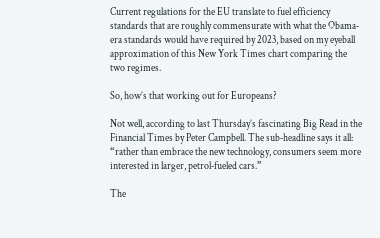Current regulations for the EU translate to fuel efficiency standards that are roughly commensurate with what the Obama‐era standards would have required by 2023, based on my eyeball approximation of this New York Times chart comparing the two regimes.

So, how’s that working out for Europeans?

Not well, according to last Thursday’s fascinating Big Read in the Financial Times by Peter Campbell. The sub‐headline says it all: “rather than embrace the new technology, consumers seem more interested in larger, petrol‐fueled cars.”

The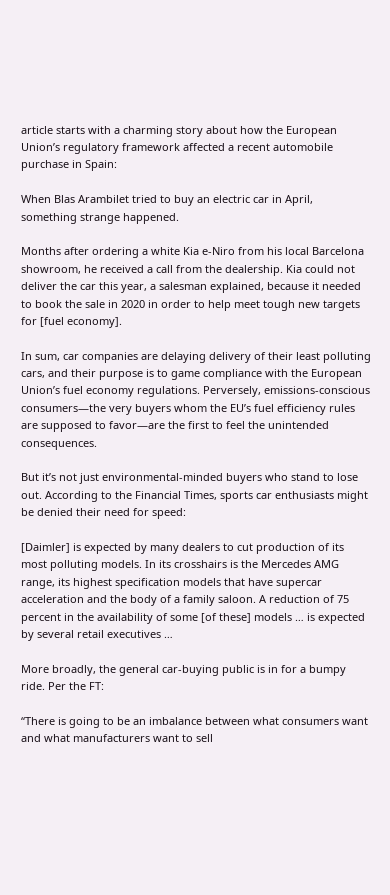article starts with a charming story about how the European Union’s regulatory framework affected a recent automobile purchase in Spain:

When Blas Arambilet tried to buy an electric car in April, something strange happened.

Months after ordering a white Kia e‐Niro from his local Barcelona showroom, he received a call from the dealership. Kia could not deliver the car this year, a salesman explained, because it needed to book the sale in 2020 in order to help meet tough new targets for [fuel economy].

In sum, car companies are delaying delivery of their least polluting cars, and their purpose is to game compliance with the European Union’s fuel economy regulations. Perversely, emissions‐conscious consumers—the very buyers whom the EU’s fuel efficiency rules are supposed to favor—are the first to feel the unintended consequences.

But it’s not just environmental‐minded buyers who stand to lose out. According to the Financial Times, sports car enthusiasts might be denied their need for speed:

[Daimler] is expected by many dealers to cut production of its most polluting models. In its crosshairs is the Mercedes AMG range, its highest specification models that have supercar acceleration and the body of a family saloon. A reduction of 75 percent in the availability of some [of these] models … is expected by several retail executives …

More broadly, the general car‐buying public is in for a bumpy ride. Per the FT:

“There is going to be an imbalance between what consumers want and what manufacturers want to sell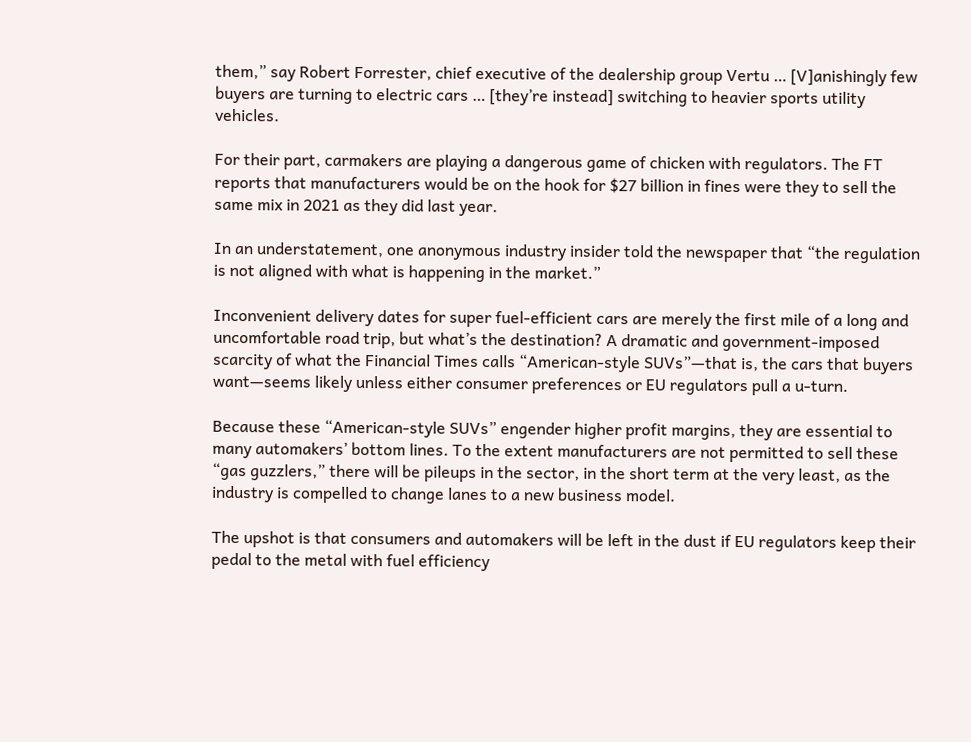them,” say Robert Forrester, chief executive of the dealership group Vertu … [V]anishingly few buyers are turning to electric cars … [they’re instead] switching to heavier sports utility vehicles.

For their part, carmakers are playing a dangerous game of chicken with regulators. The FT reports that manufacturers would be on the hook for $27 billion in fines were they to sell the same mix in 2021 as they did last year.

In an understatement, one anonymous industry insider told the newspaper that “the regulation is not aligned with what is happening in the market.”

Inconvenient delivery dates for super fuel‐efficient cars are merely the first mile of a long and uncomfortable road trip, but what’s the destination? A dramatic and government‐imposed scarcity of what the Financial Times calls “American‐style SUVs”—that is, the cars that buyers want—seems likely unless either consumer preferences or EU regulators pull a u‐turn.

Because these “American‐style SUVs” engender higher profit margins, they are essential to many automakers’ bottom lines. To the extent manufacturers are not permitted to sell these “gas guzzlers,” there will be pileups in the sector, in the short term at the very least, as the industry is compelled to change lanes to a new business model.

The upshot is that consumers and automakers will be left in the dust if EU regulators keep their pedal to the metal with fuel efficiency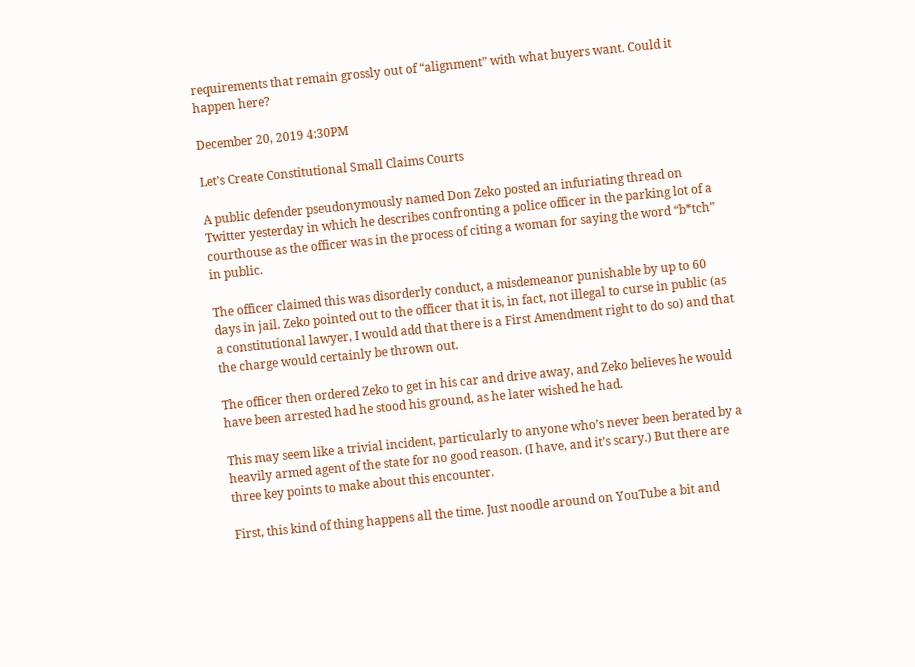requirements that remain grossly out of “alignment” with what buyers want. Could it happen here?

December 20, 2019 4:30PM

Let’s Create Constitutional Small Claims Courts

A public defender pseudonymously named Don Zeko posted an infuriating thread on Twitter yesterday in which he describes confronting a police officer in the parking lot of a courthouse as the officer was in the process of citing a woman for saying the word “b*tch” in public.

The officer claimed this was disorderly conduct, a misdemeanor punishable by up to 60 days in jail. Zeko pointed out to the officer that it is, in fact, not illegal to curse in public (as a constitutional lawyer, I would add that there is a First Amendment right to do so) and that the charge would certainly be thrown out.

The officer then ordered Zeko to get in his car and drive away, and Zeko believes he would have been arrested had he stood his ground, as he later wished he had.

This may seem like a trivial incident, particularly to anyone who’s never been berated by a heavily armed agent of the state for no good reason. (I have, and it’s scary.) But there are three key points to make about this encounter.

First, this kind of thing happens all the time. Just noodle around on YouTube a bit and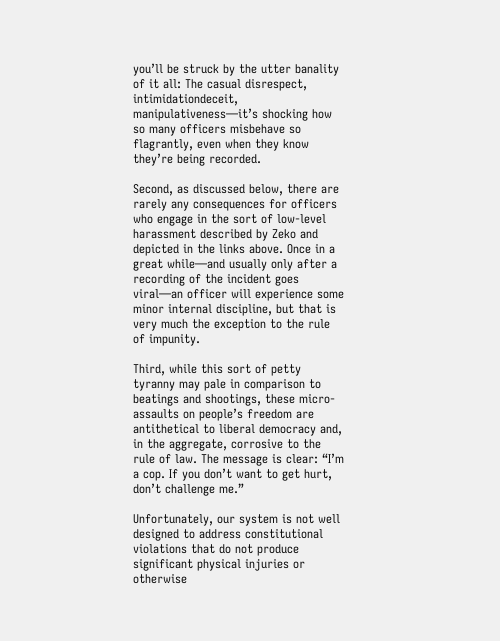you’ll be struck by the utter banality of it all: The casual disrespect, intimidationdeceit, manipulativeness—it’s shocking how so many officers misbehave so flagrantly, even when they know they’re being recorded.

Second, as discussed below, there are rarely any consequences for officers who engage in the sort of low‐level harassment described by Zeko and depicted in the links above. Once in a great while—and usually only after a recording of the incident goes viral—an officer will experience some minor internal discipline, but that is very much the exception to the rule of impunity.

Third, while this sort of petty tyranny may pale in comparison to beatings and shootings, these micro‐assaults on people’s freedom are antithetical to liberal democracy and, in the aggregate, corrosive to the rule of law. The message is clear: “I’m a cop. If you don’t want to get hurt, don’t challenge me.”

Unfortunately, our system is not well designed to address constitutional violations that do not produce significant physical injuries or otherwise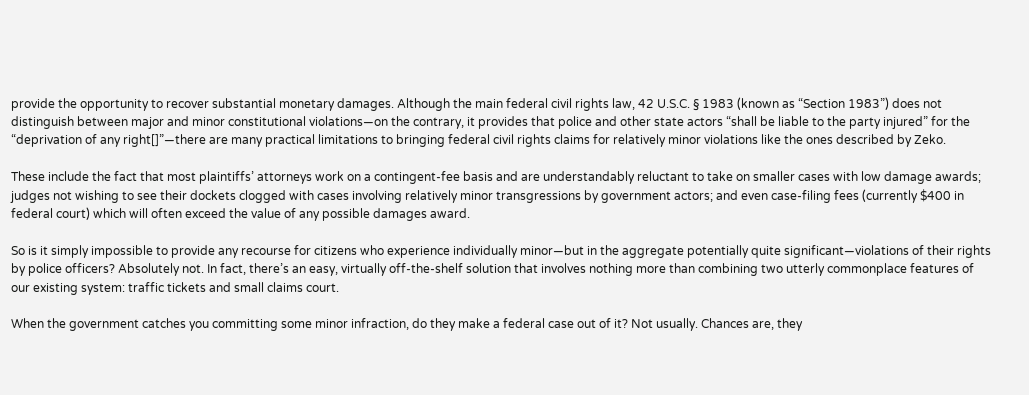provide the opportunity to recover substantial monetary damages. Although the main federal civil rights law, 42 U.S.C. § 1983 (known as “Section 1983”) does not distinguish between major and minor constitutional violations—on the contrary, it provides that police and other state actors “shall be liable to the party injured” for the “deprivation of any right[]”—there are many practical limitations to bringing federal civil rights claims for relatively minor violations like the ones described by Zeko.

These include the fact that most plaintiffs’ attorneys work on a contingent‐fee basis and are understandably reluctant to take on smaller cases with low damage awards; judges not wishing to see their dockets clogged with cases involving relatively minor transgressions by government actors; and even case‐filing fees (currently $400 in federal court) which will often exceed the value of any possible damages award.

So is it simply impossible to provide any recourse for citizens who experience individually minor—but in the aggregate potentially quite significant—violations of their rights by police officers? Absolutely not. In fact, there’s an easy, virtually off‐the‐shelf solution that involves nothing more than combining two utterly commonplace features of our existing system: traffic tickets and small claims court.

When the government catches you committing some minor infraction, do they make a federal case out of it? Not usually. Chances are, they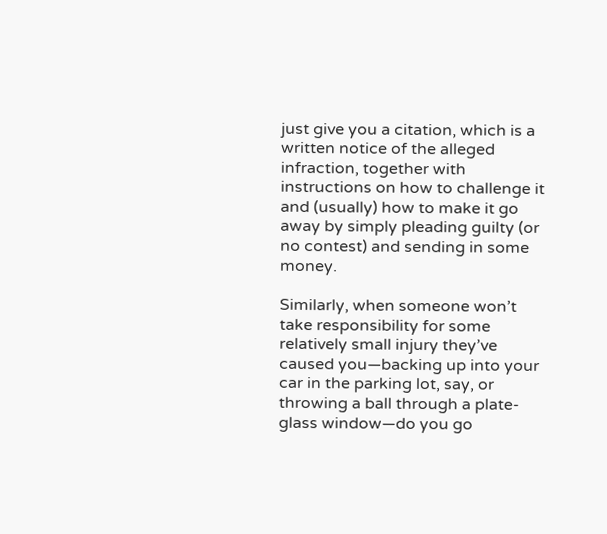just give you a citation, which is a written notice of the alleged infraction, together with instructions on how to challenge it and (usually) how to make it go away by simply pleading guilty (or no contest) and sending in some money.

Similarly, when someone won’t take responsibility for some relatively small injury they’ve caused you—backing up into your car in the parking lot, say, or throwing a ball through a plate‐glass window—do you go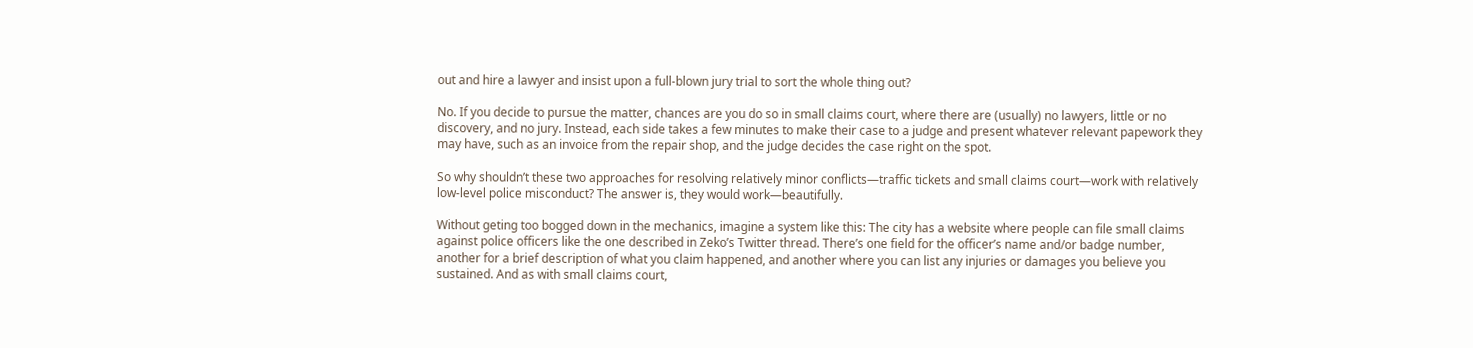out and hire a lawyer and insist upon a full‐blown jury trial to sort the whole thing out?

No. If you decide to pursue the matter, chances are you do so in small claims court, where there are (usually) no lawyers, little or no discovery, and no jury. Instead, each side takes a few minutes to make their case to a judge and present whatever relevant papework they may have, such as an invoice from the repair shop, and the judge decides the case right on the spot.

So why shouldn’t these two approaches for resolving relatively minor conflicts—traffic tickets and small claims court—work with relatively low‐level police misconduct? The answer is, they would work—beautifully.

Without geting too bogged down in the mechanics, imagine a system like this: The city has a website where people can file small claims against police officers like the one described in Zeko’s Twitter thread. There’s one field for the officer’s name and/or badge number, another for a brief description of what you claim happened, and another where you can list any injuries or damages you believe you sustained. And as with small claims court,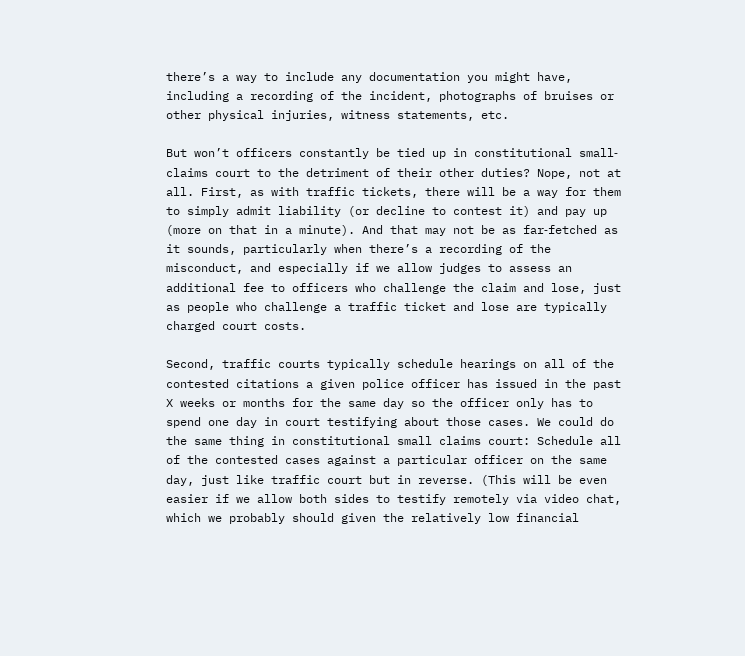there’s a way to include any documentation you might have, including a recording of the incident, photographs of bruises or other physical injuries, witness statements, etc.

But won’t officers constantly be tied up in constitutional small‐claims court to the detriment of their other duties? Nope, not at all. First, as with traffic tickets, there will be a way for them to simply admit liability (or decline to contest it) and pay up (more on that in a minute). And that may not be as far‐fetched as it sounds, particularly when there’s a recording of the misconduct, and especially if we allow judges to assess an additional fee to officers who challenge the claim and lose, just as people who challenge a traffic ticket and lose are typically charged court costs.

Second, traffic courts typically schedule hearings on all of the contested citations a given police officer has issued in the past X weeks or months for the same day so the officer only has to spend one day in court testifying about those cases. We could do the same thing in constitutional small claims court: Schedule all of the contested cases against a particular officer on the same day, just like traffic court but in reverse. (This will be even easier if we allow both sides to testify remotely via video chat, which we probably should given the relatively low financial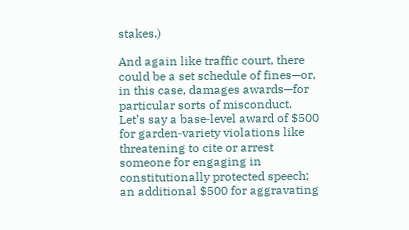stakes.)

And again like traffic court, there could be a set schedule of fines—or, in this case, damages awards—for particular sorts of misconduct. Let’s say a base‐level award of $500 for garden‐variety violations like threatening to cite or arrest someone for engaging in constitutionally protected speech; an additional $500 for aggravating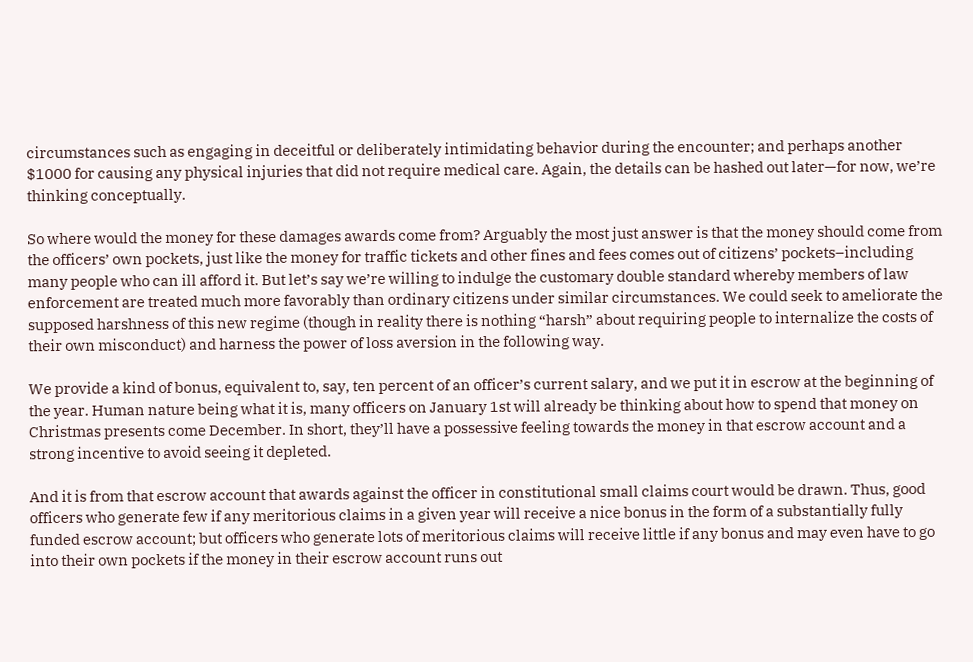circumstances such as engaging in deceitful or deliberately intimidating behavior during the encounter; and perhaps another $1000 for causing any physical injuries that did not require medical care. Again, the details can be hashed out later—for now, we’re thinking conceptually.

So where would the money for these damages awards come from? Arguably the most just answer is that the money should come from the officers’ own pockets, just like the money for traffic tickets and other fines and fees comes out of citizens’ pockets–including many people who can ill afford it. But let’s say we’re willing to indulge the customary double standard whereby members of law enforcement are treated much more favorably than ordinary citizens under similar circumstances. We could seek to ameliorate the supposed harshness of this new regime (though in reality there is nothing “harsh” about requiring people to internalize the costs of their own misconduct) and harness the power of loss aversion in the following way.

We provide a kind of bonus, equivalent to, say, ten percent of an officer’s current salary, and we put it in escrow at the beginning of the year. Human nature being what it is, many officers on January 1st will already be thinking about how to spend that money on Christmas presents come December. In short, they’ll have a possessive feeling towards the money in that escrow account and a strong incentive to avoid seeing it depleted.

And it is from that escrow account that awards against the officer in constitutional small claims court would be drawn. Thus, good officers who generate few if any meritorious claims in a given year will receive a nice bonus in the form of a substantially fully funded escrow account; but officers who generate lots of meritorious claims will receive little if any bonus and may even have to go into their own pockets if the money in their escrow account runs out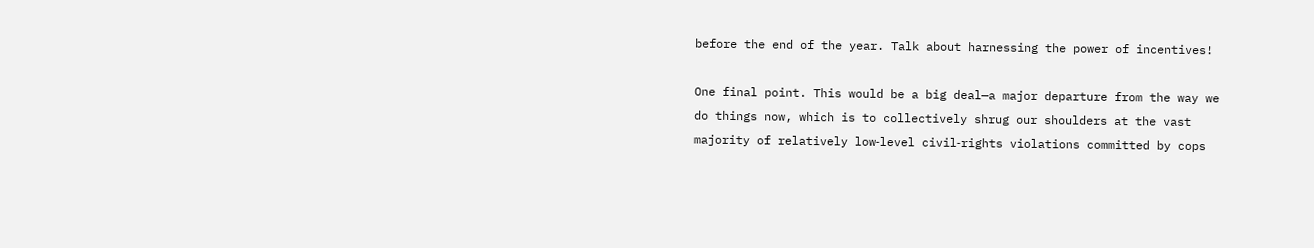before the end of the year. Talk about harnessing the power of incentives!

One final point. This would be a big deal—a major departure from the way we do things now, which is to collectively shrug our shoulders at the vast majority of relatively low‐level civil‐rights violations committed by cops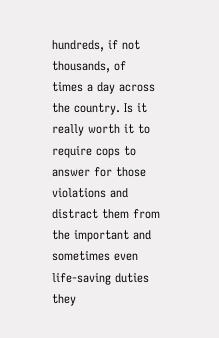hundreds, if not thousands, of times a day across the country. Is it really worth it to require cops to answer for those violations and distract them from the important and sometimes even life‐saving duties they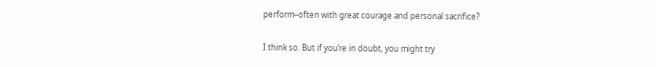perform–often with great courage and personal sacrifice?

I think so. But if you’re in doubt, you might try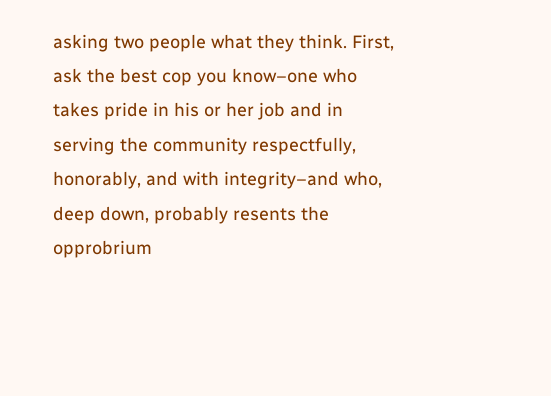asking two people what they think. First, ask the best cop you know–one who takes pride in his or her job and in serving the community respectfully, honorably, and with integrity–and who, deep down, probably resents the opprobrium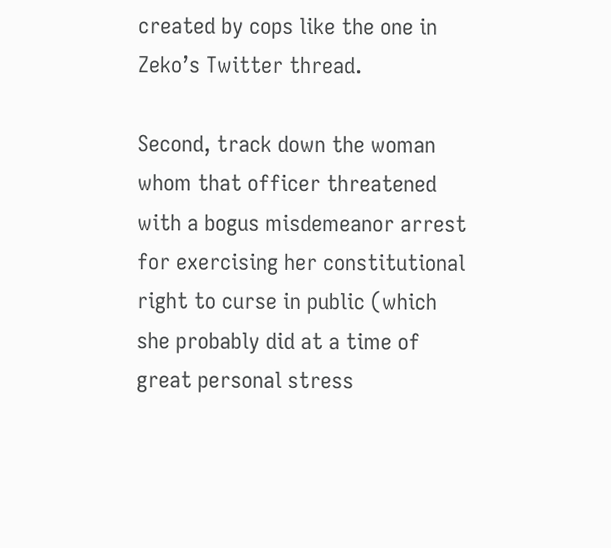created by cops like the one in Zeko’s Twitter thread.

Second, track down the woman whom that officer threatened with a bogus misdemeanor arrest for exercising her constitutional right to curse in public (which she probably did at a time of great personal stress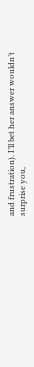and frustration). I’ll bet her answer wouldn’t surprise you,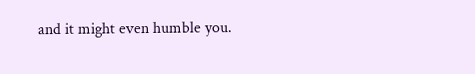and it might even humble you.